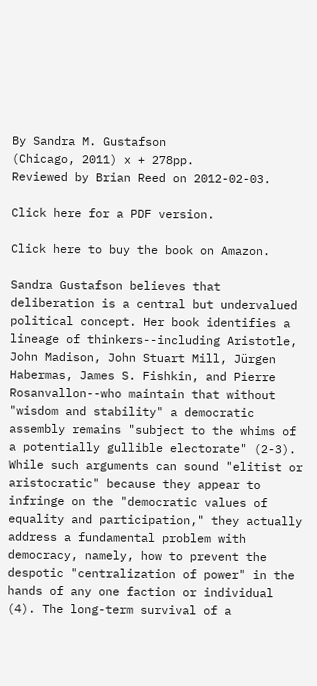By Sandra M. Gustafson
(Chicago, 2011) x + 278pp.
Reviewed by Brian Reed on 2012-02-03.

Click here for a PDF version.

Click here to buy the book on Amazon.

Sandra Gustafson believes that deliberation is a central but undervalued political concept. Her book identifies a lineage of thinkers--including Aristotle, John Madison, John Stuart Mill, Jürgen Habermas, James S. Fishkin, and Pierre Rosanvallon--who maintain that without "wisdom and stability" a democratic assembly remains "subject to the whims of a potentially gullible electorate" (2-3). While such arguments can sound "elitist or aristocratic" because they appear to infringe on the "democratic values of equality and participation," they actually address a fundamental problem with democracy, namely, how to prevent the despotic "centralization of power" in the hands of any one faction or individual (4). The long-term survival of a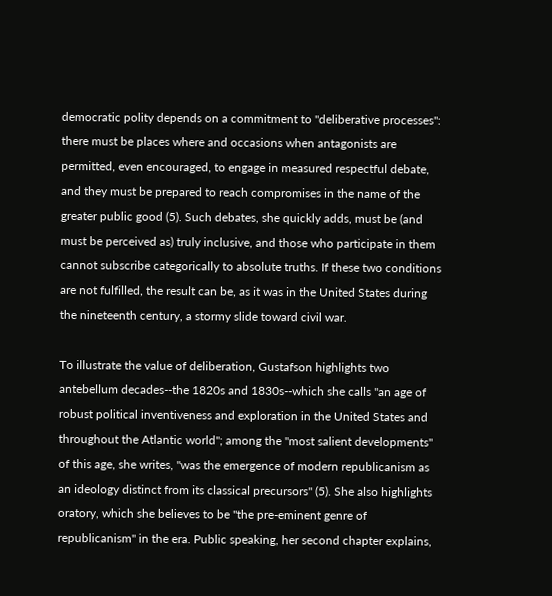democratic polity depends on a commitment to "deliberative processes": there must be places where and occasions when antagonists are permitted, even encouraged, to engage in measured respectful debate, and they must be prepared to reach compromises in the name of the greater public good (5). Such debates, she quickly adds, must be (and must be perceived as) truly inclusive, and those who participate in them cannot subscribe categorically to absolute truths. If these two conditions are not fulfilled, the result can be, as it was in the United States during the nineteenth century, a stormy slide toward civil war.

To illustrate the value of deliberation, Gustafson highlights two antebellum decades--the 1820s and 1830s--which she calls "an age of robust political inventiveness and exploration in the United States and throughout the Atlantic world"; among the "most salient developments" of this age, she writes, "was the emergence of modern republicanism as an ideology distinct from its classical precursors" (5). She also highlights oratory, which she believes to be "the pre-eminent genre of republicanism" in the era. Public speaking, her second chapter explains,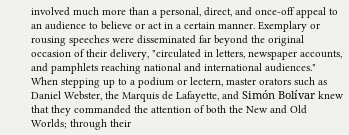involved much more than a personal, direct, and once-off appeal to an audience to believe or act in a certain manner. Exemplary or rousing speeches were disseminated far beyond the original occasion of their delivery, "circulated in letters, newspaper accounts, and pamphlets reaching national and international audiences." When stepping up to a podium or lectern, master orators such as Daniel Webster, the Marquis de Lafayette, and Simón Bolívar knew that they commanded the attention of both the New and Old Worlds; through their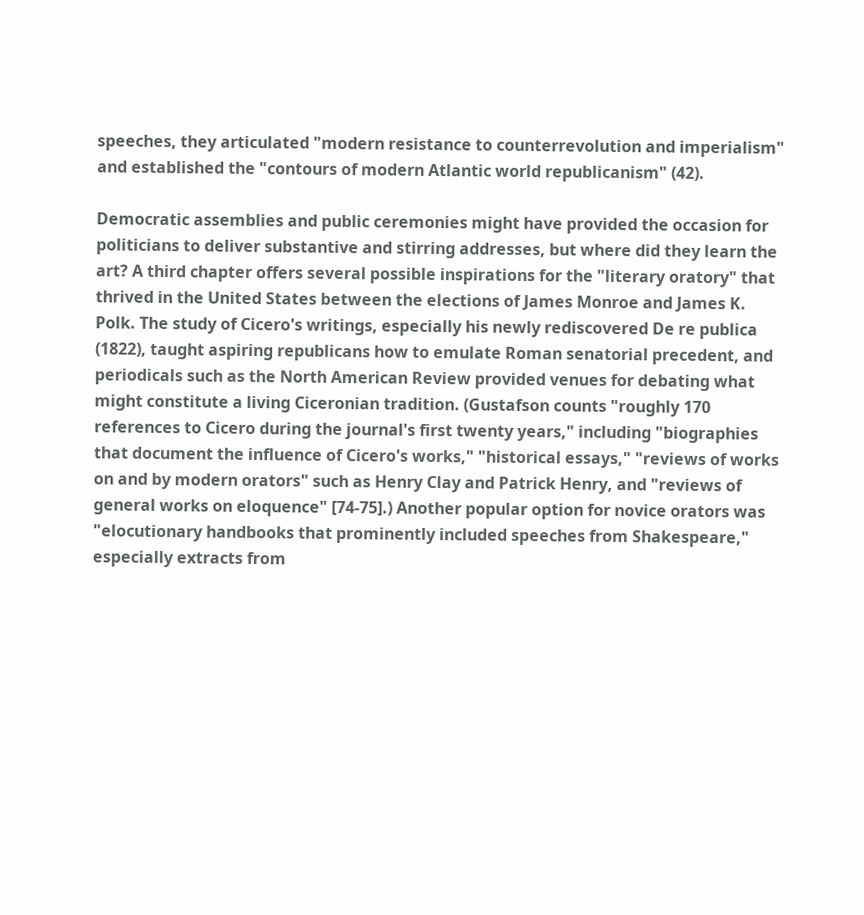speeches, they articulated "modern resistance to counterrevolution and imperialism" and established the "contours of modern Atlantic world republicanism" (42).

Democratic assemblies and public ceremonies might have provided the occasion for politicians to deliver substantive and stirring addresses, but where did they learn the art? A third chapter offers several possible inspirations for the "literary oratory" that thrived in the United States between the elections of James Monroe and James K. Polk. The study of Cicero's writings, especially his newly rediscovered De re publica (1822), taught aspiring republicans how to emulate Roman senatorial precedent, and periodicals such as the North American Review provided venues for debating what might constitute a living Ciceronian tradition. (Gustafson counts "roughly 170 references to Cicero during the journal's first twenty years," including "biographies that document the influence of Cicero's works," "historical essays," "reviews of works on and by modern orators" such as Henry Clay and Patrick Henry, and "reviews of general works on eloquence" [74-75].) Another popular option for novice orators was "elocutionary handbooks that prominently included speeches from Shakespeare," especially extracts from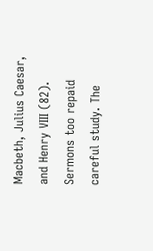Macbeth, Julius Caesar, and Henry VIII (82). Sermons too repaid careful study. The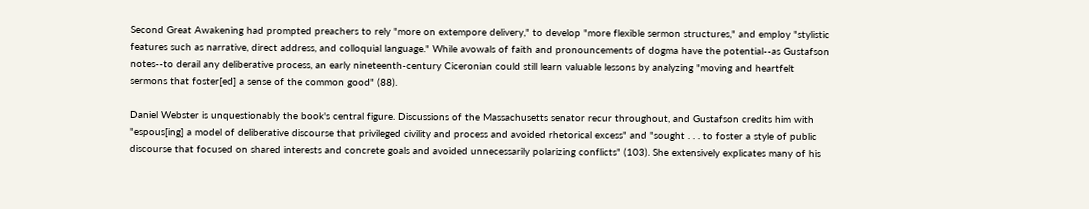Second Great Awakening had prompted preachers to rely "more on extempore delivery," to develop "more flexible sermon structures," and employ "stylistic features such as narrative, direct address, and colloquial language." While avowals of faith and pronouncements of dogma have the potential--as Gustafson notes--to derail any deliberative process, an early nineteenth-century Ciceronian could still learn valuable lessons by analyzing "moving and heartfelt sermons that foster[ed] a sense of the common good" (88).

Daniel Webster is unquestionably the book's central figure. Discussions of the Massachusetts senator recur throughout, and Gustafson credits him with "espous[ing] a model of deliberative discourse that privileged civility and process and avoided rhetorical excess" and "sought . . . to foster a style of public discourse that focused on shared interests and concrete goals and avoided unnecessarily polarizing conflicts" (103). She extensively explicates many of his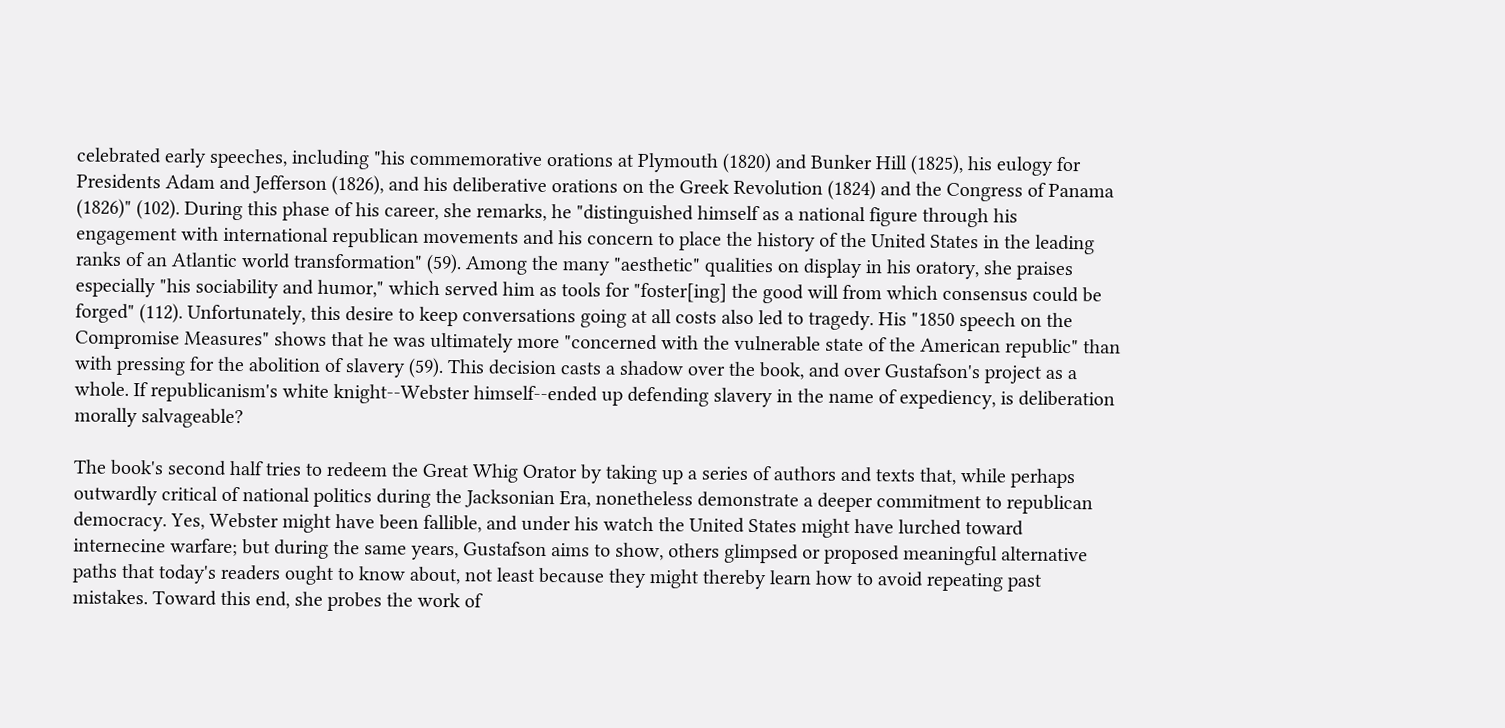celebrated early speeches, including "his commemorative orations at Plymouth (1820) and Bunker Hill (1825), his eulogy for Presidents Adam and Jefferson (1826), and his deliberative orations on the Greek Revolution (1824) and the Congress of Panama (1826)" (102). During this phase of his career, she remarks, he "distinguished himself as a national figure through his engagement with international republican movements and his concern to place the history of the United States in the leading ranks of an Atlantic world transformation" (59). Among the many "aesthetic" qualities on display in his oratory, she praises especially "his sociability and humor," which served him as tools for "foster[ing] the good will from which consensus could be forged" (112). Unfortunately, this desire to keep conversations going at all costs also led to tragedy. His "1850 speech on the Compromise Measures" shows that he was ultimately more "concerned with the vulnerable state of the American republic" than with pressing for the abolition of slavery (59). This decision casts a shadow over the book, and over Gustafson's project as a whole. If republicanism's white knight--Webster himself--ended up defending slavery in the name of expediency, is deliberation morally salvageable?

The book's second half tries to redeem the Great Whig Orator by taking up a series of authors and texts that, while perhaps outwardly critical of national politics during the Jacksonian Era, nonetheless demonstrate a deeper commitment to republican democracy. Yes, Webster might have been fallible, and under his watch the United States might have lurched toward internecine warfare; but during the same years, Gustafson aims to show, others glimpsed or proposed meaningful alternative paths that today's readers ought to know about, not least because they might thereby learn how to avoid repeating past mistakes. Toward this end, she probes the work of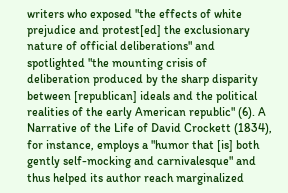writers who exposed "the effects of white prejudice and protest[ed] the exclusionary nature of official deliberations" and spotlighted "the mounting crisis of deliberation produced by the sharp disparity between [republican] ideals and the political realities of the early American republic" (6). A Narrative of the Life of David Crockett (1834), for instance, employs a "humor that [is] both gently self-mocking and carnivalesque" and thus helped its author reach marginalized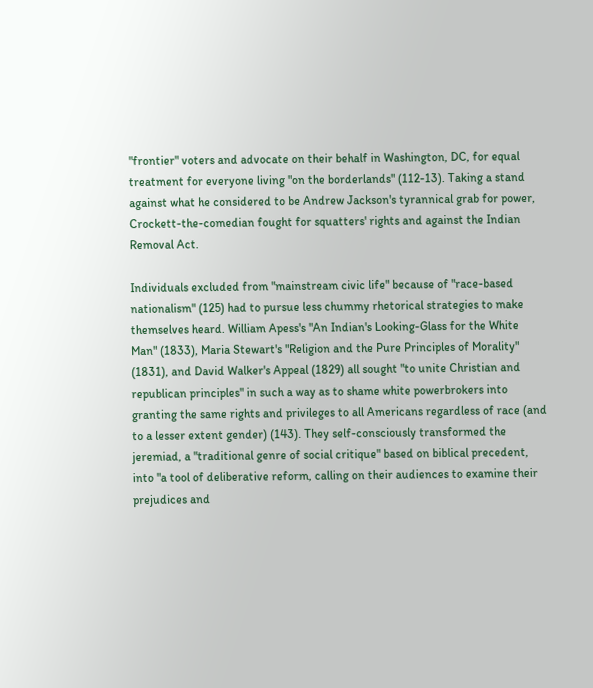"frontier" voters and advocate on their behalf in Washington, DC, for equal treatment for everyone living "on the borderlands" (112-13). Taking a stand against what he considered to be Andrew Jackson's tyrannical grab for power, Crockett-the-comedian fought for squatters' rights and against the Indian Removal Act.

Individuals excluded from "mainstream civic life" because of "race-based nationalism" (125) had to pursue less chummy rhetorical strategies to make themselves heard. William Apess's "An Indian's Looking-Glass for the White Man" (1833), Maria Stewart's "Religion and the Pure Principles of Morality" (1831), and David Walker's Appeal (1829) all sought "to unite Christian and republican principles" in such a way as to shame white powerbrokers into granting the same rights and privileges to all Americans regardless of race (and to a lesser extent gender) (143). They self-consciously transformed the jeremiad, a "traditional genre of social critique" based on biblical precedent, into "a tool of deliberative reform, calling on their audiences to examine their prejudices and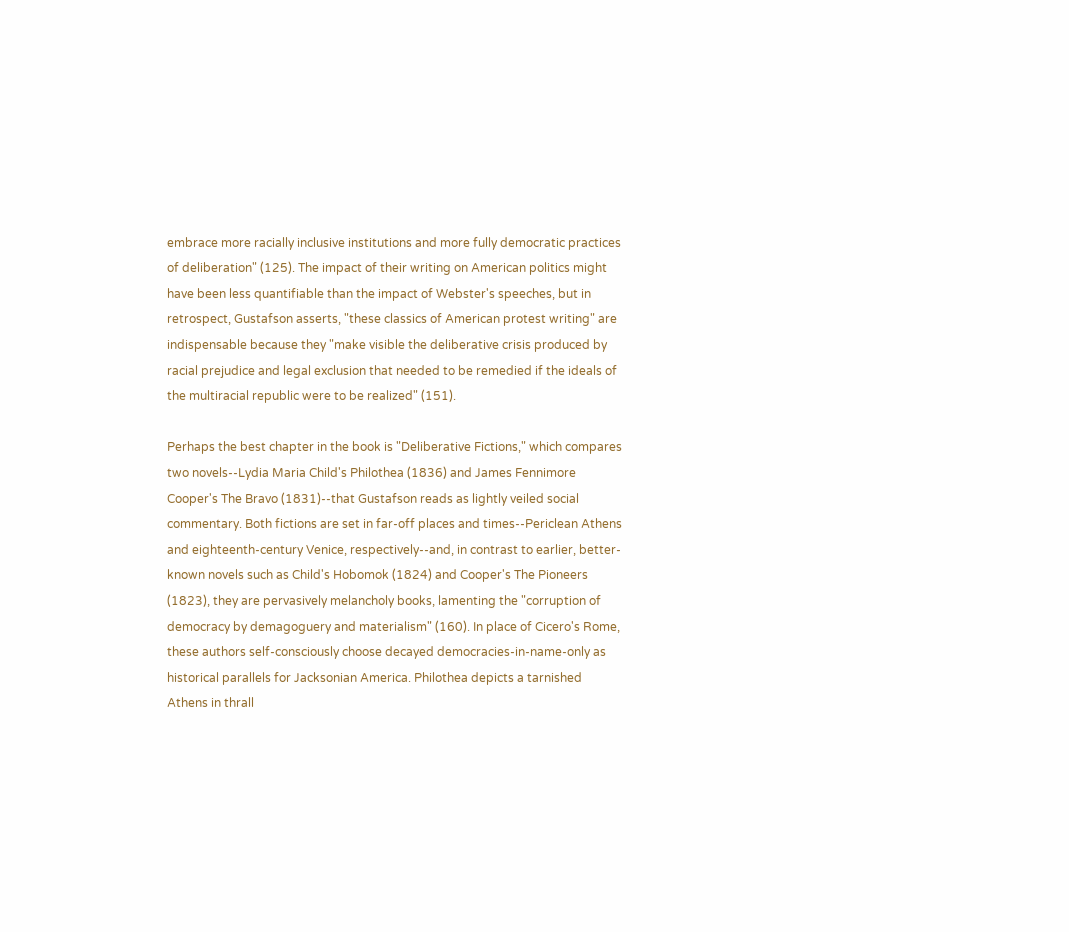embrace more racially inclusive institutions and more fully democratic practices of deliberation" (125). The impact of their writing on American politics might have been less quantifiable than the impact of Webster's speeches, but in retrospect, Gustafson asserts, "these classics of American protest writing" are indispensable because they "make visible the deliberative crisis produced by racial prejudice and legal exclusion that needed to be remedied if the ideals of the multiracial republic were to be realized" (151).

Perhaps the best chapter in the book is "Deliberative Fictions," which compares two novels--Lydia Maria Child's Philothea (1836) and James Fennimore Cooper's The Bravo (1831)--that Gustafson reads as lightly veiled social commentary. Both fictions are set in far-off places and times--Periclean Athens and eighteenth-century Venice, respectively--and, in contrast to earlier, better-known novels such as Child's Hobomok (1824) and Cooper's The Pioneers (1823), they are pervasively melancholy books, lamenting the "corruption of democracy by demagoguery and materialism" (160). In place of Cicero's Rome, these authors self-consciously choose decayed democracies-in-name-only as historical parallels for Jacksonian America. Philothea depicts a tarnished Athens in thrall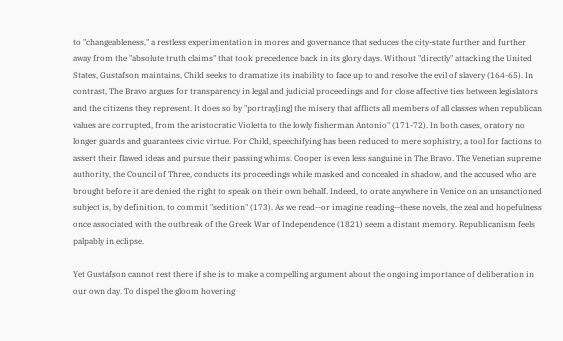to "changeableness," a restless experimentation in mores and governance that seduces the city-state further and further away from the "absolute truth claims" that took precedence back in its glory days. Without "directly" attacking the United States, Gustafson maintains, Child seeks to dramatize its inability to face up to and resolve the evil of slavery (164-65). In contrast, The Bravo argues for transparency in legal and judicial proceedings and for close affective ties between legislators and the citizens they represent. It does so by "portray[ing] the misery that afflicts all members of all classes when republican values are corrupted, from the aristocratic Violetta to the lowly fisherman Antonio" (171-72). In both cases, oratory no longer guards and guarantees civic virtue. For Child, speechifying has been reduced to mere sophistry, a tool for factions to assert their flawed ideas and pursue their passing whims. Cooper is even less sanguine in The Bravo. The Venetian supreme authority, the Council of Three, conducts its proceedings while masked and concealed in shadow, and the accused who are brought before it are denied the right to speak on their own behalf. Indeed, to orate anywhere in Venice on an unsanctioned subject is, by definition, to commit "sedition" (173). As we read--or imagine reading--these novels, the zeal and hopefulness once associated with the outbreak of the Greek War of Independence (1821) seem a distant memory. Republicanism feels palpably in eclipse.

Yet Gustafson cannot rest there if she is to make a compelling argument about the ongoing importance of deliberation in our own day. To dispel the gloom hovering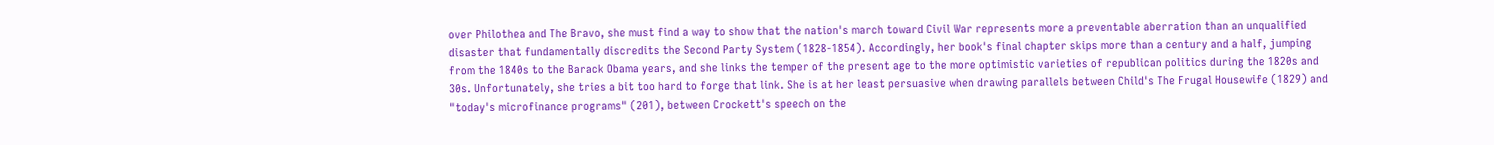over Philothea and The Bravo, she must find a way to show that the nation's march toward Civil War represents more a preventable aberration than an unqualified disaster that fundamentally discredits the Second Party System (1828-1854). Accordingly, her book's final chapter skips more than a century and a half, jumping from the 1840s to the Barack Obama years, and she links the temper of the present age to the more optimistic varieties of republican politics during the 1820s and 30s. Unfortunately, she tries a bit too hard to forge that link. She is at her least persuasive when drawing parallels between Child's The Frugal Housewife (1829) and "today's microfinance programs" (201), between Crockett's speech on the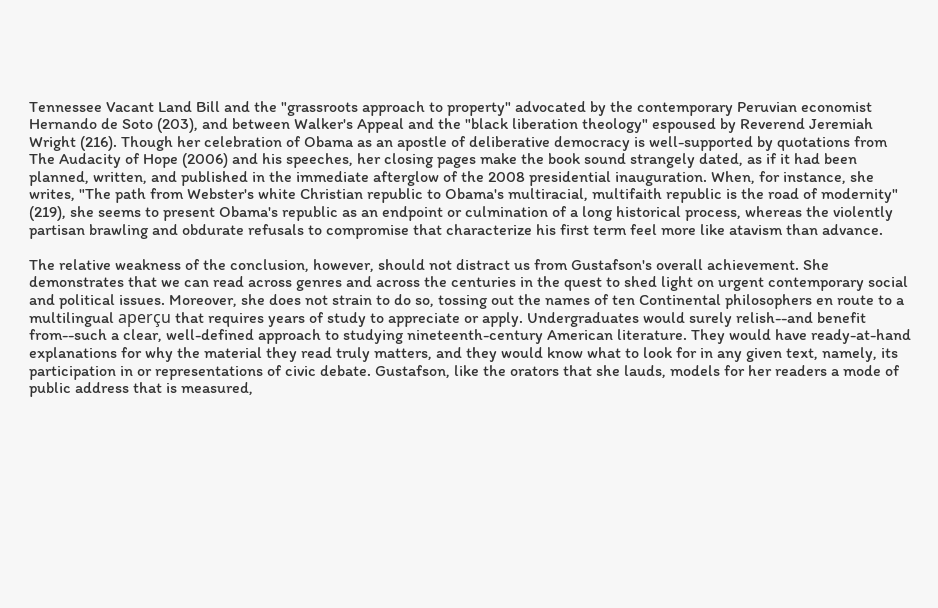Tennessee Vacant Land Bill and the "grassroots approach to property" advocated by the contemporary Peruvian economist Hernando de Soto (203), and between Walker's Appeal and the "black liberation theology" espoused by Reverend Jeremiah Wright (216). Though her celebration of Obama as an apostle of deliberative democracy is well-supported by quotations from The Audacity of Hope (2006) and his speeches, her closing pages make the book sound strangely dated, as if it had been planned, written, and published in the immediate afterglow of the 2008 presidential inauguration. When, for instance, she writes, "The path from Webster's white Christian republic to Obama's multiracial, multifaith republic is the road of modernity" (219), she seems to present Obama's republic as an endpoint or culmination of a long historical process, whereas the violently partisan brawling and obdurate refusals to compromise that characterize his first term feel more like atavism than advance.

The relative weakness of the conclusion, however, should not distract us from Gustafson's overall achievement. She demonstrates that we can read across genres and across the centuries in the quest to shed light on urgent contemporary social and political issues. Moreover, she does not strain to do so, tossing out the names of ten Continental philosophers en route to a multilingual aperçu that requires years of study to appreciate or apply. Undergraduates would surely relish--and benefit from--such a clear, well-defined approach to studying nineteenth-century American literature. They would have ready-at-hand explanations for why the material they read truly matters, and they would know what to look for in any given text, namely, its participation in or representations of civic debate. Gustafson, like the orators that she lauds, models for her readers a mode of public address that is measured,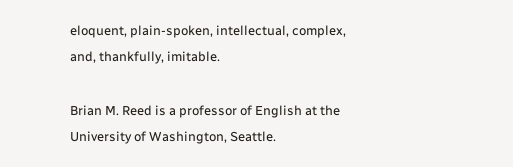eloquent, plain-spoken, intellectual, complex, and, thankfully, imitable.

Brian M. Reed is a professor of English at the University of Washington, Seattle.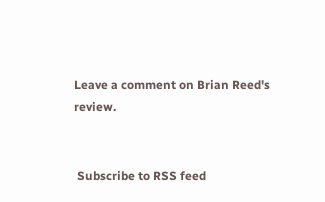Leave a comment on Brian Reed's review.


 Subscribe to RSS feed